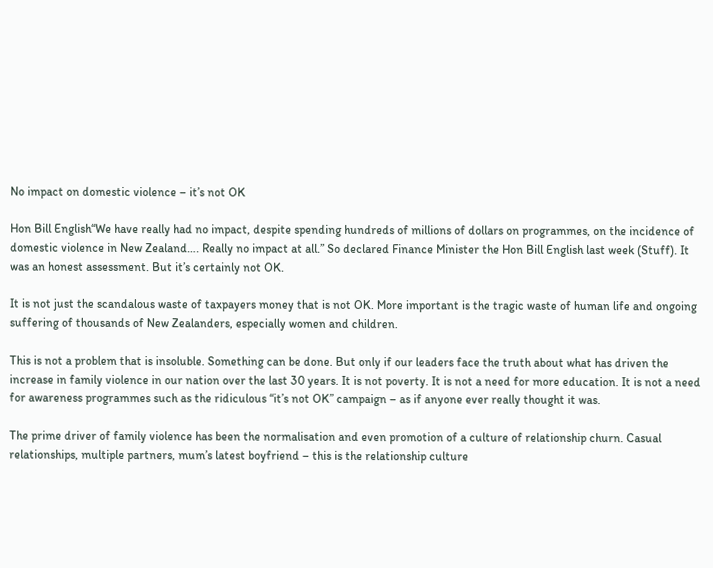No impact on domestic violence – it’s not OK

Hon Bill English“We have really had no impact, despite spending hundreds of millions of dollars on programmes, on the incidence of domestic violence in New Zealand…. Really no impact at all.” So declared Finance Minister the Hon Bill English last week (Stuff). It was an honest assessment. But it’s certainly not OK.

It is not just the scandalous waste of taxpayers money that is not OK. More important is the tragic waste of human life and ongoing suffering of thousands of New Zealanders, especially women and children.

This is not a problem that is insoluble. Something can be done. But only if our leaders face the truth about what has driven the increase in family violence in our nation over the last 30 years. It is not poverty. It is not a need for more education. It is not a need for awareness programmes such as the ridiculous “it’s not OK” campaign – as if anyone ever really thought it was.

The prime driver of family violence has been the normalisation and even promotion of a culture of relationship churn. Casual relationships, multiple partners, mum’s latest boyfriend – this is the relationship culture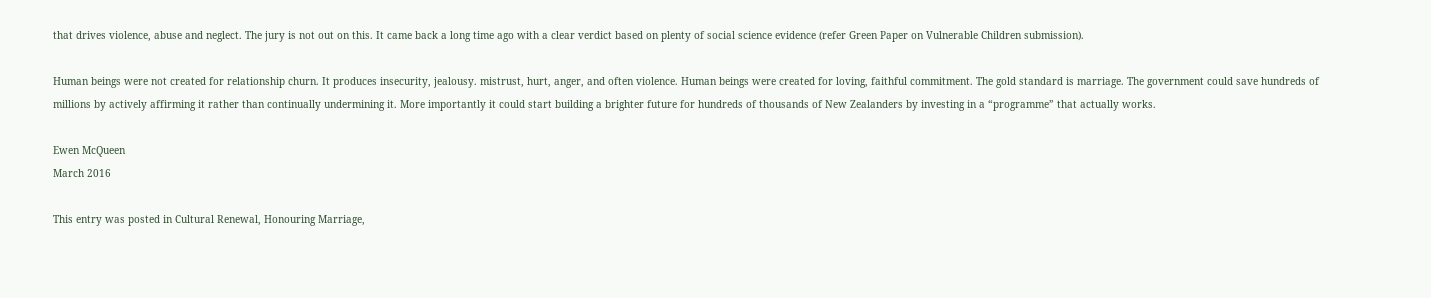that drives violence, abuse and neglect. The jury is not out on this. It came back a long time ago with a clear verdict based on plenty of social science evidence (refer Green Paper on Vulnerable Children submission).

Human beings were not created for relationship churn. It produces insecurity, jealousy. mistrust, hurt, anger, and often violence. Human beings were created for loving, faithful commitment. The gold standard is marriage. The government could save hundreds of millions by actively affirming it rather than continually undermining it. More importantly it could start building a brighter future for hundreds of thousands of New Zealanders by investing in a “programme” that actually works.

Ewen McQueen
March 2016

This entry was posted in Cultural Renewal, Honouring Marriage,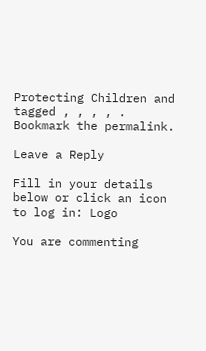Protecting Children and tagged , , , , . Bookmark the permalink.

Leave a Reply

Fill in your details below or click an icon to log in: Logo

You are commenting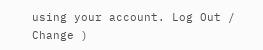using your account. Log Out /  Change )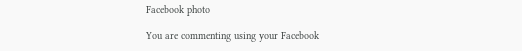Facebook photo

You are commenting using your Facebook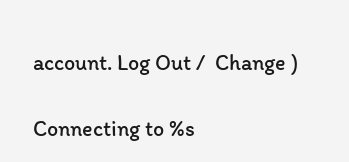account. Log Out /  Change )

Connecting to %s